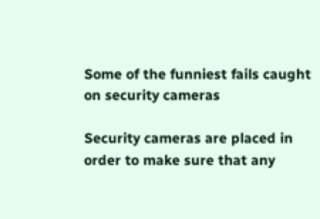Some of the funniest fails caught on security cameras

Security cameras are placed in order to make sure that any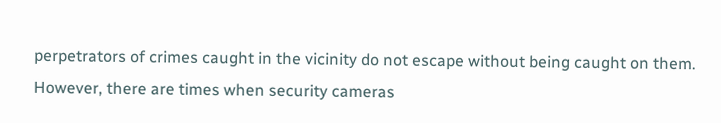perpetrators of crimes caught in the vicinity do not escape without being caught on them. However, there are times when security cameras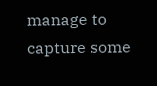manage to capture some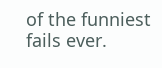of the funniest fails ever.